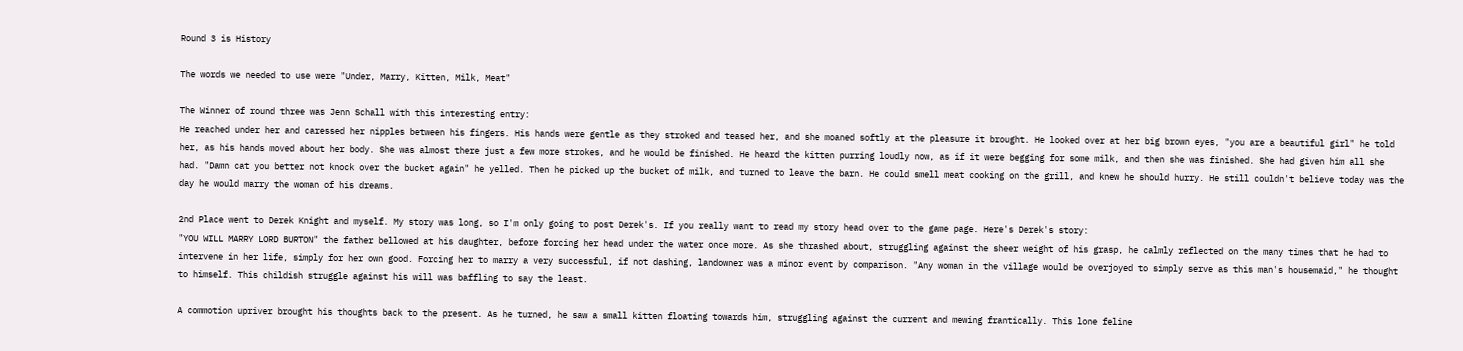Round 3 is History

The words we needed to use were "Under, Marry, Kitten, Milk, Meat"

The Winner of round three was Jenn Schall with this interesting entry:
He reached under her and caressed her nipples between his fingers. His hands were gentle as they stroked and teased her, and she moaned softly at the pleasure it brought. He looked over at her big brown eyes, "you are a beautiful girl" he told her, as his hands moved about her body. She was almost there just a few more strokes, and he would be finished. He heard the kitten purring loudly now, as if it were begging for some milk, and then she was finished. She had given him all she had. "Damn cat you better not knock over the bucket again" he yelled. Then he picked up the bucket of milk, and turned to leave the barn. He could smell meat cooking on the grill, and knew he should hurry. He still couldn't believe today was the day he would marry the woman of his dreams.

2nd Place went to Derek Knight and myself. My story was long, so I'm only going to post Derek's. If you really want to read my story head over to the game page. Here's Derek's story:
"YOU WILL MARRY LORD BURTON" the father bellowed at his daughter, before forcing her head under the water once more. As she thrashed about, struggling against the sheer weight of his grasp, he calmly reflected on the many times that he had to intervene in her life, simply for her own good. Forcing her to marry a very successful, if not dashing, landowner was a minor event by comparison. "Any woman in the village would be overjoyed to simply serve as this man's housemaid," he thought to himself. This childish struggle against his will was baffling to say the least.

A commotion upriver brought his thoughts back to the present. As he turned, he saw a small kitten floating towards him, struggling against the current and mewing frantically. This lone feline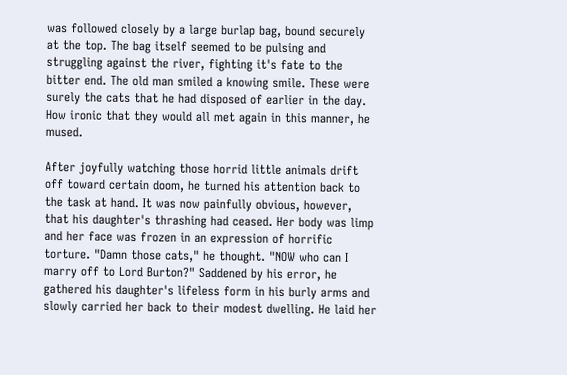was followed closely by a large burlap bag, bound securely at the top. The bag itself seemed to be pulsing and struggling against the river, fighting it's fate to the bitter end. The old man smiled a knowing smile. These were surely the cats that he had disposed of earlier in the day. How ironic that they would all met again in this manner, he mused.

After joyfully watching those horrid little animals drift off toward certain doom, he turned his attention back to the task at hand. It was now painfully obvious, however, that his daughter's thrashing had ceased. Her body was limp and her face was frozen in an expression of horrific torture. "Damn those cats," he thought. "NOW who can I marry off to Lord Burton?" Saddened by his error, he gathered his daughter's lifeless form in his burly arms and slowly carried her back to their modest dwelling. He laid her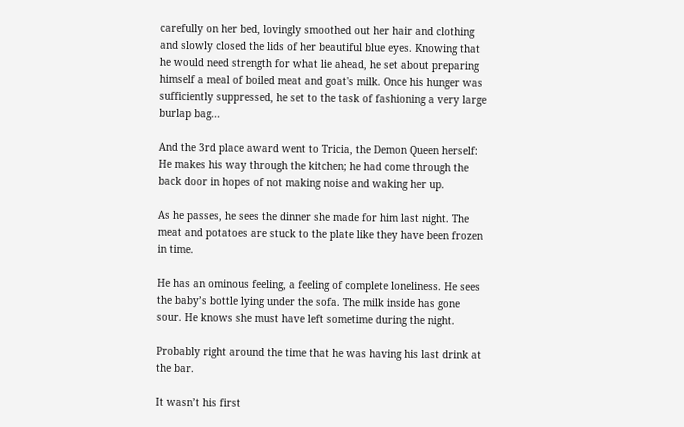carefully on her bed, lovingly smoothed out her hair and clothing and slowly closed the lids of her beautiful blue eyes. Knowing that he would need strength for what lie ahead, he set about preparing himself a meal of boiled meat and goat's milk. Once his hunger was sufficiently suppressed, he set to the task of fashioning a very large burlap bag...

And the 3rd place award went to Tricia, the Demon Queen herself:
He makes his way through the kitchen; he had come through the back door in hopes of not making noise and waking her up.

As he passes, he sees the dinner she made for him last night. The meat and potatoes are stuck to the plate like they have been frozen in time.

He has an ominous feeling, a feeling of complete loneliness. He sees the baby’s bottle lying under the sofa. The milk inside has gone sour. He knows she must have left sometime during the night.

Probably right around the time that he was having his last drink at the bar.

It wasn’t his first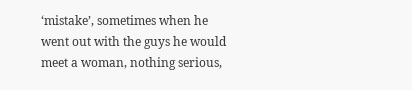‘mistake’, sometimes when he went out with the guys he would meet a woman, nothing serious,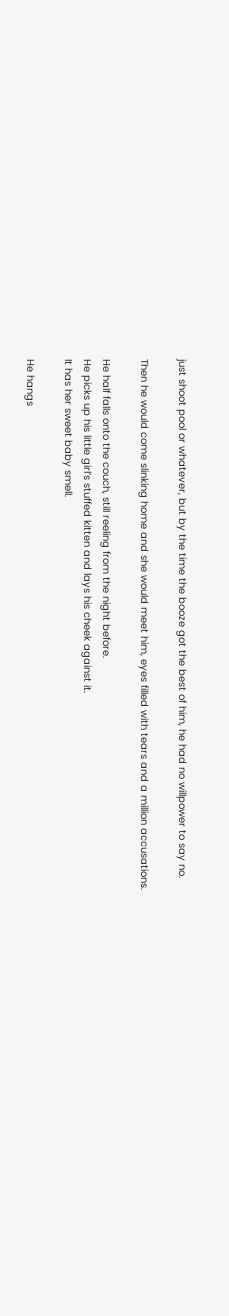just shoot pool or whatever, but by the time the booze got the best of him, he had no willpower to say no.

Then he would come slinking home and she would meet him, eyes filled with tears and a million accusations.

He half falls onto the couch, still reeling from the night before.
He picks up his little girl’s stuffed kitten and lays his cheek against it.
It has her sweet baby smell.

He hangs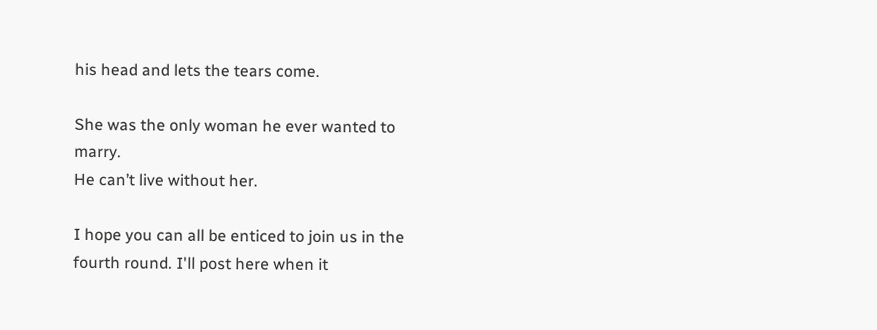his head and lets the tears come.

She was the only woman he ever wanted to marry.
He can’t live without her.

I hope you can all be enticed to join us in the fourth round. I'll post here when it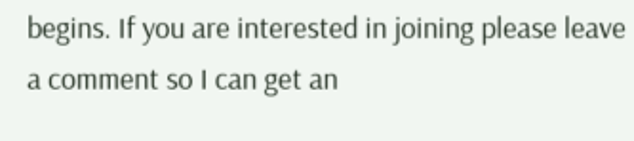begins. If you are interested in joining please leave a comment so I can get an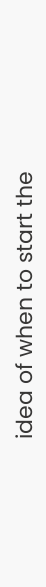idea of when to start the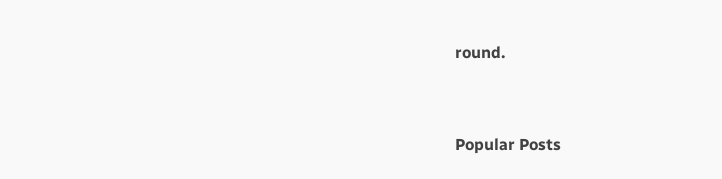round.


Popular Posts